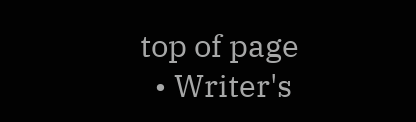top of page
  • Writer's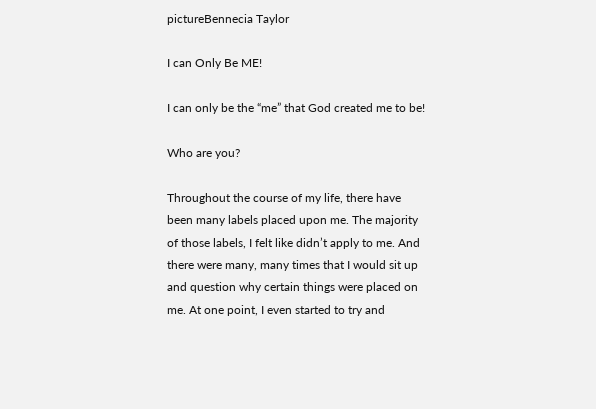pictureBennecia Taylor

I can Only Be ME!

I can only be the “me” that God created me to be!

Who are you?

Throughout the course of my life, there have been many labels placed upon me. The majority of those labels, I felt like didn’t apply to me. And there were many, many times that I would sit up and question why certain things were placed on me. At one point, I even started to try and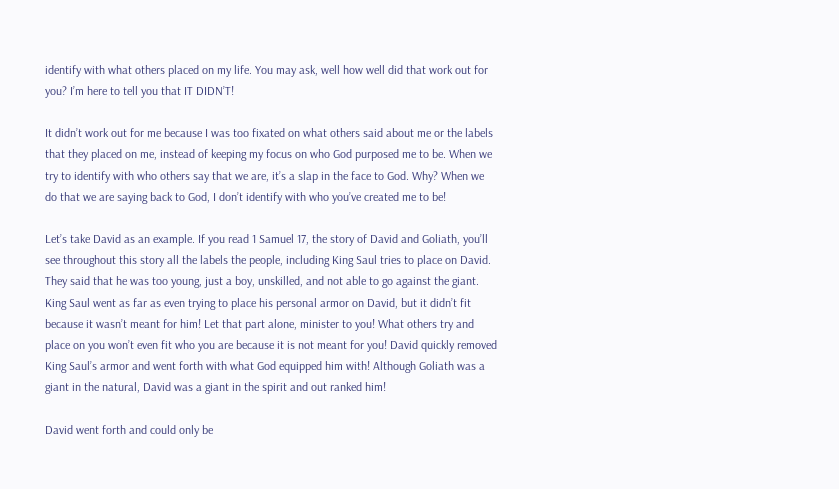identify with what others placed on my life. You may ask, well how well did that work out for you? I’m here to tell you that IT DIDN’T!

It didn’t work out for me because I was too fixated on what others said about me or the labels that they placed on me, instead of keeping my focus on who God purposed me to be. When we try to identify with who others say that we are, it’s a slap in the face to God. Why? When we do that we are saying back to God, I don’t identify with who you’ve created me to be!

Let’s take David as an example. If you read 1 Samuel 17, the story of David and Goliath, you’ll see throughout this story all the labels the people, including King Saul tries to place on David. They said that he was too young, just a boy, unskilled, and not able to go against the giant. King Saul went as far as even trying to place his personal armor on David, but it didn’t fit because it wasn’t meant for him! Let that part alone, minister to you! What others try and place on you won’t even fit who you are because it is not meant for you! David quickly removed King Saul’s armor and went forth with what God equipped him with! Although Goliath was a giant in the natural, David was a giant in the spirit and out ranked him!

David went forth and could only be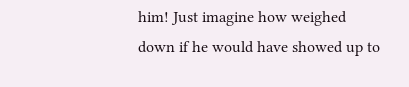him! Just imagine how weighed down if he would have showed up to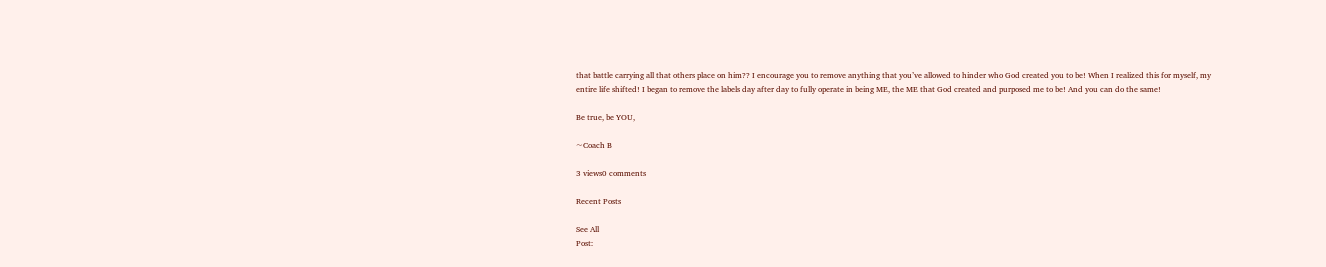that battle carrying all that others place on him?? I encourage you to remove anything that you’ve allowed to hinder who God created you to be! When I realized this for myself, my entire life shifted! I began to remove the labels day after day to fully operate in being ME, the ME that God created and purposed me to be! And you can do the same!

Be true, be YOU,

~Coach B

3 views0 comments

Recent Posts

See All
Post: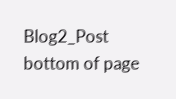Blog2_Post
bottom of page